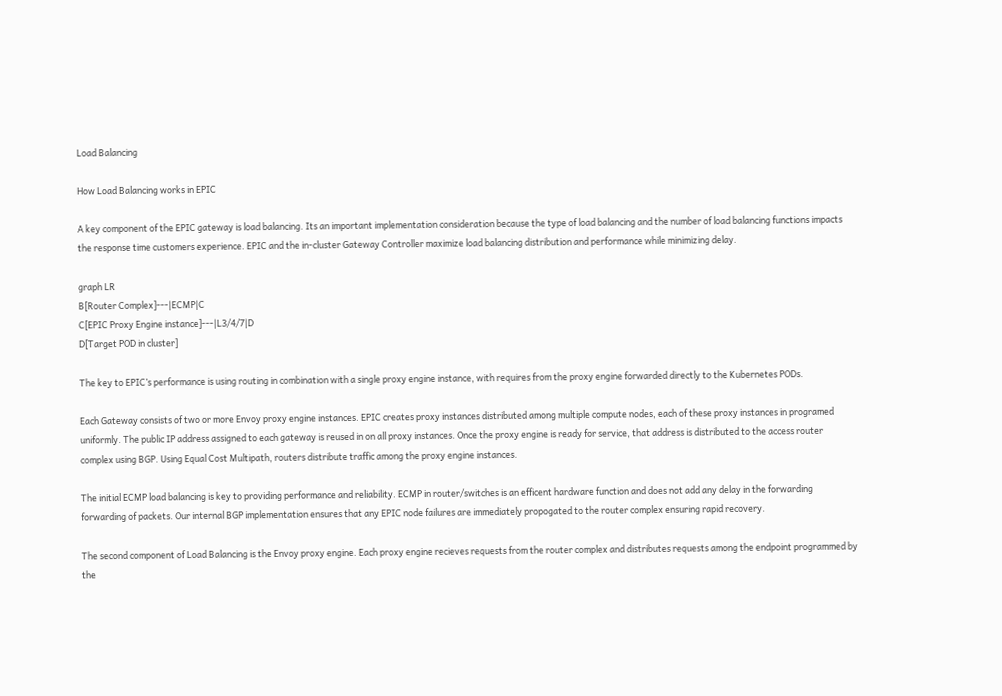Load Balancing

How Load Balancing works in EPIC

A key component of the EPIC gateway is load balancing. Its an important implementation consideration because the type of load balancing and the number of load balancing functions impacts the response time customers experience. EPIC and the in-cluster Gateway Controller maximize load balancing distribution and performance while minimizing delay.

graph LR
B[Router Complex]---|ECMP|C
C[EPIC Proxy Engine instance]---|L3/4/7|D
D[Target POD in cluster]

The key to EPIC’s performance is using routing in combination with a single proxy engine instance, with requires from the proxy engine forwarded directly to the Kubernetes PODs.

Each Gateway consists of two or more Envoy proxy engine instances. EPIC creates proxy instances distributed among multiple compute nodes, each of these proxy instances in programed uniformly. The public IP address assigned to each gateway is reused in on all proxy instances. Once the proxy engine is ready for service, that address is distributed to the access router complex using BGP. Using Equal Cost Multipath, routers distribute traffic among the proxy engine instances.

The initial ECMP load balancing is key to providing performance and reliability. ECMP in router/switches is an efficent hardware function and does not add any delay in the forwarding forwarding of packets. Our internal BGP implementation ensures that any EPIC node failures are immediately propogated to the router complex ensuring rapid recovery.

The second component of Load Balancing is the Envoy proxy engine. Each proxy engine recieves requests from the router complex and distributes requests among the endpoint programmed by the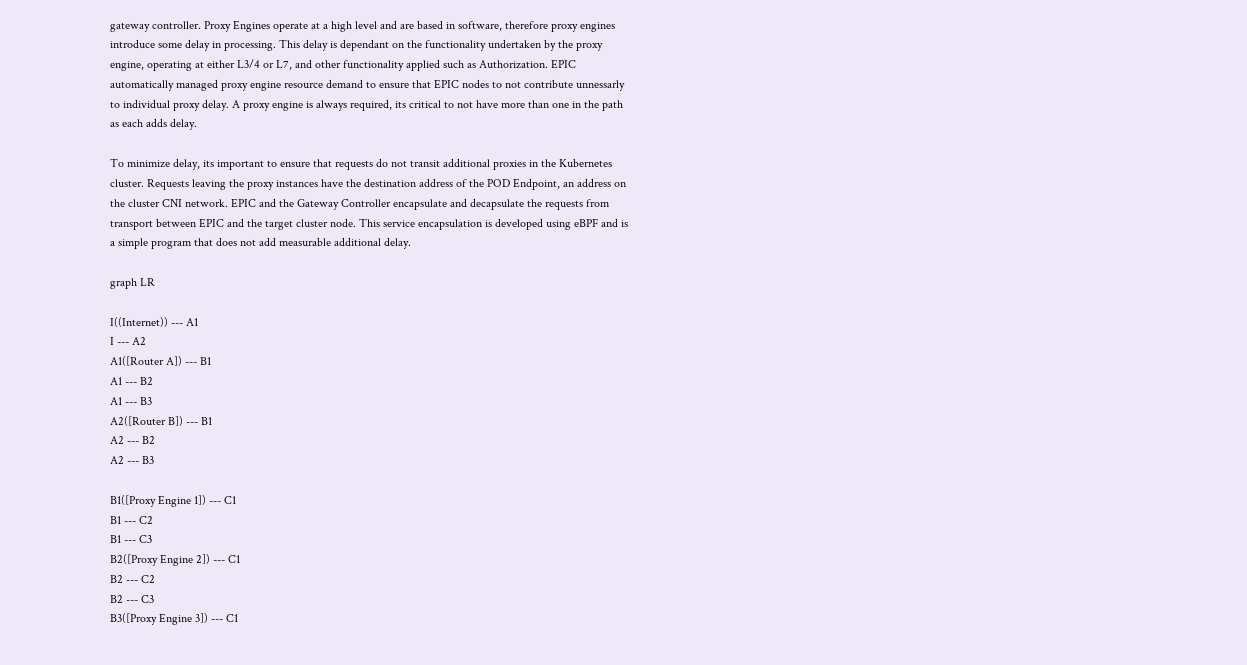gateway controller. Proxy Engines operate at a high level and are based in software, therefore proxy engines introduce some delay in processing. This delay is dependant on the functionality undertaken by the proxy engine, operating at either L3/4 or L7, and other functionality applied such as Authorization. EPIC automatically managed proxy engine resource demand to ensure that EPIC nodes to not contribute unnessarly to individual proxy delay. A proxy engine is always required, its critical to not have more than one in the path as each adds delay.

To minimize delay, its important to ensure that requests do not transit additional proxies in the Kubernetes cluster. Requests leaving the proxy instances have the destination address of the POD Endpoint, an address on the cluster CNI network. EPIC and the Gateway Controller encapsulate and decapsulate the requests from transport between EPIC and the target cluster node. This service encapsulation is developed using eBPF and is a simple program that does not add measurable additional delay.

graph LR

I((Internet)) --- A1
I --- A2
A1([Router A]) --- B1
A1 --- B2
A1 --- B3
A2([Router B]) --- B1
A2 --- B2
A2 --- B3

B1([Proxy Engine 1]) --- C1
B1 --- C2
B1 --- C3
B2([Proxy Engine 2]) --- C1
B2 --- C2
B2 --- C3
B3([Proxy Engine 3]) --- C1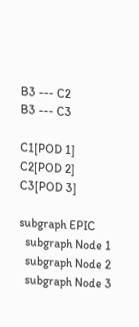B3 --- C2
B3 --- C3

C1[POD 1]
C2[POD 2]
C3[POD 3]

subgraph EPIC
  subgraph Node 1
  subgraph Node 2
  subgraph Node 3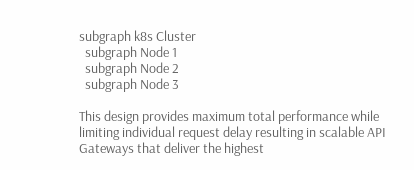subgraph k8s Cluster
  subgraph Node 1
  subgraph Node 2
  subgraph Node 3

This design provides maximum total performance while limiting individual request delay resulting in scalable API Gateways that deliver the highest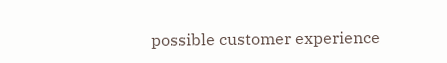possible customer experience